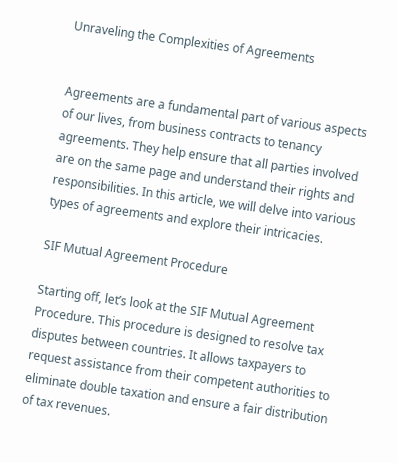Unraveling the Complexities of Agreements


Agreements are a fundamental part of various aspects of our lives, from business contracts to tenancy agreements. They help ensure that all parties involved are on the same page and understand their rights and responsibilities. In this article, we will delve into various types of agreements and explore their intricacies.

SIF Mutual Agreement Procedure

Starting off, let’s look at the SIF Mutual Agreement Procedure. This procedure is designed to resolve tax disputes between countries. It allows taxpayers to request assistance from their competent authorities to eliminate double taxation and ensure a fair distribution of tax revenues.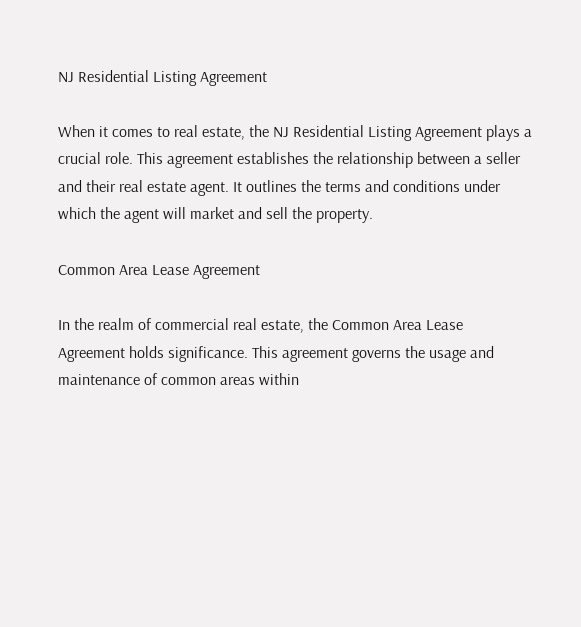NJ Residential Listing Agreement

When it comes to real estate, the NJ Residential Listing Agreement plays a crucial role. This agreement establishes the relationship between a seller and their real estate agent. It outlines the terms and conditions under which the agent will market and sell the property.

Common Area Lease Agreement

In the realm of commercial real estate, the Common Area Lease Agreement holds significance. This agreement governs the usage and maintenance of common areas within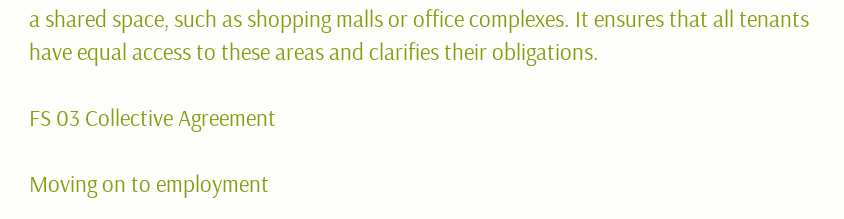a shared space, such as shopping malls or office complexes. It ensures that all tenants have equal access to these areas and clarifies their obligations.

FS 03 Collective Agreement

Moving on to employment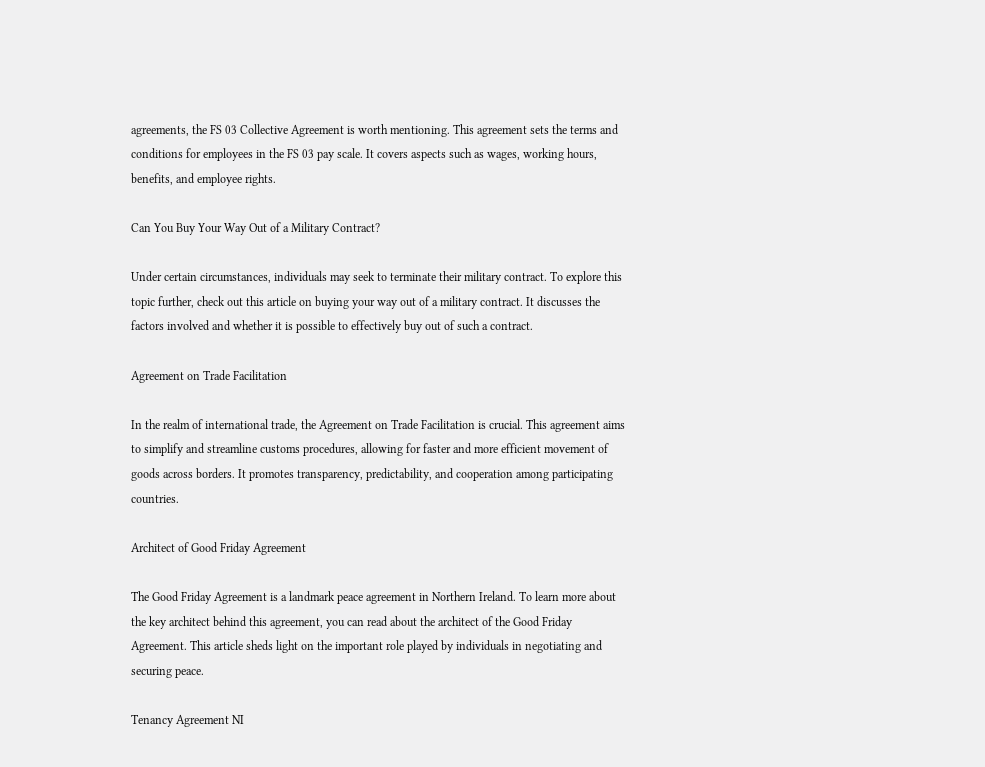agreements, the FS 03 Collective Agreement is worth mentioning. This agreement sets the terms and conditions for employees in the FS 03 pay scale. It covers aspects such as wages, working hours, benefits, and employee rights.

Can You Buy Your Way Out of a Military Contract?

Under certain circumstances, individuals may seek to terminate their military contract. To explore this topic further, check out this article on buying your way out of a military contract. It discusses the factors involved and whether it is possible to effectively buy out of such a contract.

Agreement on Trade Facilitation

In the realm of international trade, the Agreement on Trade Facilitation is crucial. This agreement aims to simplify and streamline customs procedures, allowing for faster and more efficient movement of goods across borders. It promotes transparency, predictability, and cooperation among participating countries.

Architect of Good Friday Agreement

The Good Friday Agreement is a landmark peace agreement in Northern Ireland. To learn more about the key architect behind this agreement, you can read about the architect of the Good Friday Agreement. This article sheds light on the important role played by individuals in negotiating and securing peace.

Tenancy Agreement NI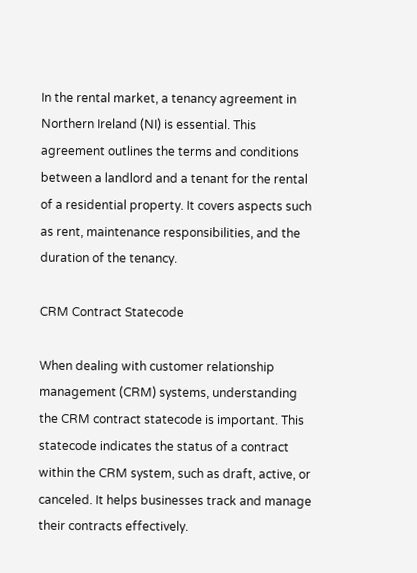In the rental market, a tenancy agreement in Northern Ireland (NI) is essential. This agreement outlines the terms and conditions between a landlord and a tenant for the rental of a residential property. It covers aspects such as rent, maintenance responsibilities, and the duration of the tenancy.

CRM Contract Statecode

When dealing with customer relationship management (CRM) systems, understanding the CRM contract statecode is important. This statecode indicates the status of a contract within the CRM system, such as draft, active, or canceled. It helps businesses track and manage their contracts effectively.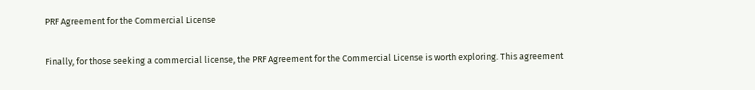PRF Agreement for the Commercial License

Finally, for those seeking a commercial license, the PRF Agreement for the Commercial License is worth exploring. This agreement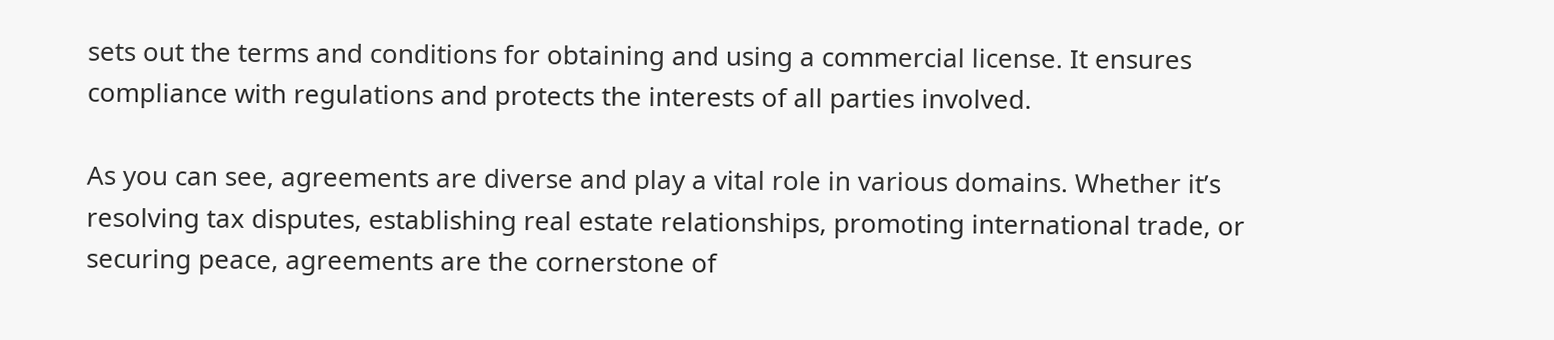sets out the terms and conditions for obtaining and using a commercial license. It ensures compliance with regulations and protects the interests of all parties involved.

As you can see, agreements are diverse and play a vital role in various domains. Whether it’s resolving tax disputes, establishing real estate relationships, promoting international trade, or securing peace, agreements are the cornerstone of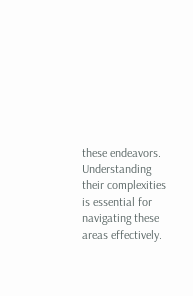these endeavors. Understanding their complexities is essential for navigating these areas effectively.